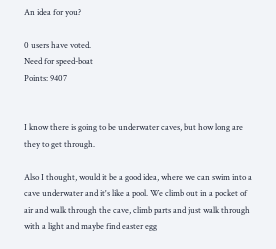An idea for you?

0 users have voted.
Need for speed-boat
Points: 9407


I know there is going to be underwater caves, but how long are they to get through.

Also I thought, would it be a good idea, where we can swim into a cave underwater and it's like a pool. We climb out in a pocket of air and walk through the cave, climb parts and just walk through with a light and maybe find easter egg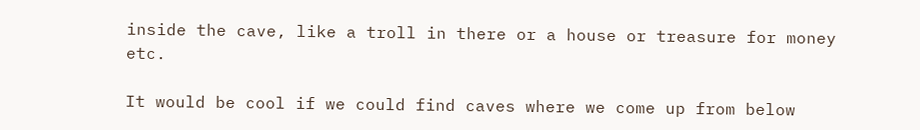inside the cave, like a troll in there or a house or treasure for money etc.

It would be cool if we could find caves where we come up from below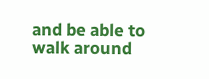and be able to walk around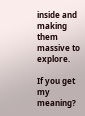inside and making them massive to explore.

If you get my meaning?